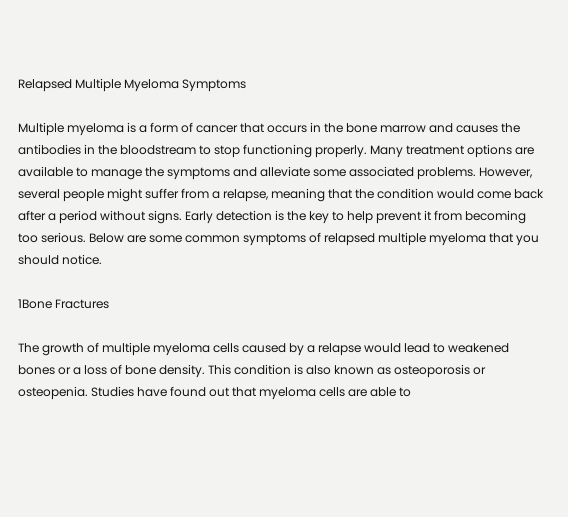Relapsed Multiple Myeloma Symptoms

Multiple myeloma is a form of cancer that occurs in the bone marrow and causes the antibodies in the bloodstream to stop functioning properly. Many treatment options are available to manage the symptoms and alleviate some associated problems. However, several people might suffer from a relapse, meaning that the condition would come back after a period without signs. Early detection is the key to help prevent it from becoming too serious. Below are some common symptoms of relapsed multiple myeloma that you should notice.

1Bone Fractures

The growth of multiple myeloma cells caused by a relapse would lead to weakened bones or a loss of bone density. This condition is also known as osteoporosis or osteopenia. Studies have found out that myeloma cells are able to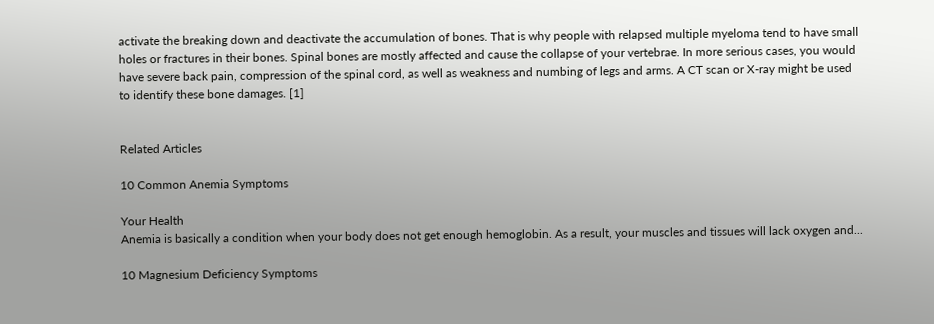activate the breaking down and deactivate the accumulation of bones. That is why people with relapsed multiple myeloma tend to have small holes or fractures in their bones. Spinal bones are mostly affected and cause the collapse of your vertebrae. In more serious cases, you would have severe back pain, compression of the spinal cord, as well as weakness and numbing of legs and arms. A CT scan or X-ray might be used to identify these bone damages. [1]


Related Articles

10 Common Anemia Symptoms

Your Health
Anemia is basically a condition when your body does not get enough hemoglobin. As a result, your muscles and tissues will lack oxygen and...

10 Magnesium Deficiency Symptoms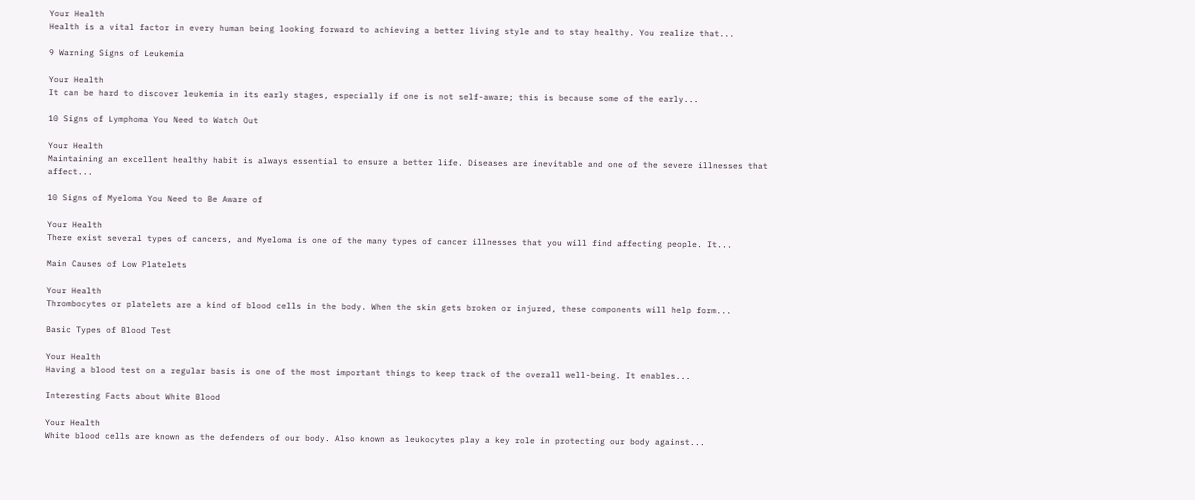Your Health
Health is a vital factor in every human being looking forward to achieving a better living style and to stay healthy. You realize that...

9 Warning Signs of Leukemia

Your Health
It can be hard to discover leukemia in its early stages, especially if one is not self-aware; this is because some of the early...

10 Signs of Lymphoma You Need to Watch Out

Your Health
Maintaining an excellent healthy habit is always essential to ensure a better life. Diseases are inevitable and one of the severe illnesses that affect...

10 Signs of Myeloma You Need to Be Aware of

Your Health
There exist several types of cancers, and Myeloma is one of the many types of cancer illnesses that you will find affecting people. It...

Main Causes of Low Platelets

Your Health
Thrombocytes or platelets are a kind of blood cells in the body. When the skin gets broken or injured, these components will help form...

Basic Types of Blood Test

Your Health
Having a blood test on a regular basis is one of the most important things to keep track of the overall well-being. It enables...

Interesting Facts about White Blood

Your Health
White blood cells are known as the defenders of our body. Also known as leukocytes play a key role in protecting our body against...